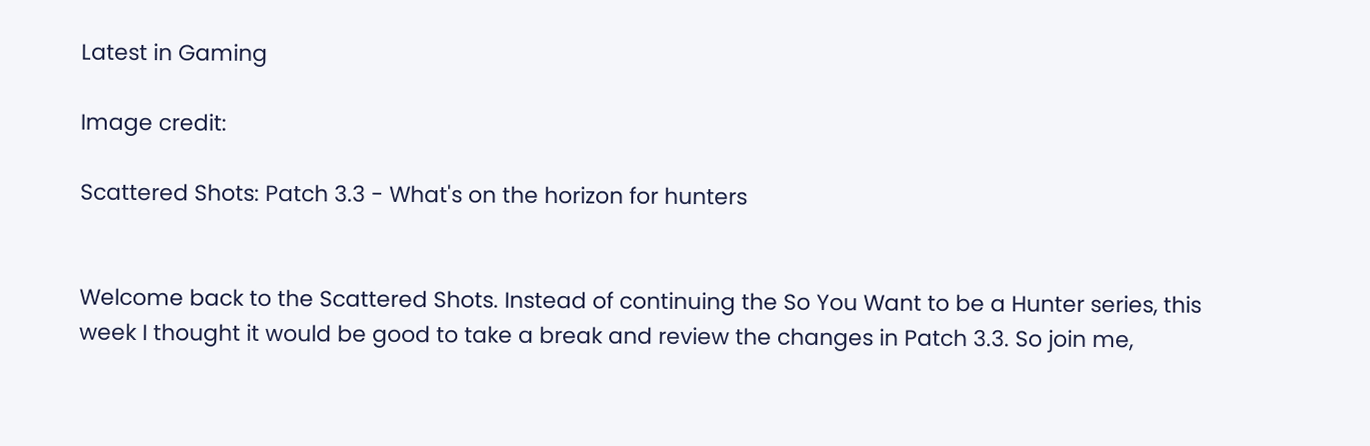Latest in Gaming

Image credit:

Scattered Shots: Patch 3.3 - What's on the horizon for hunters


Welcome back to the Scattered Shots. Instead of continuing the So You Want to be a Hunter series, this week I thought it would be good to take a break and review the changes in Patch 3.3. So join me,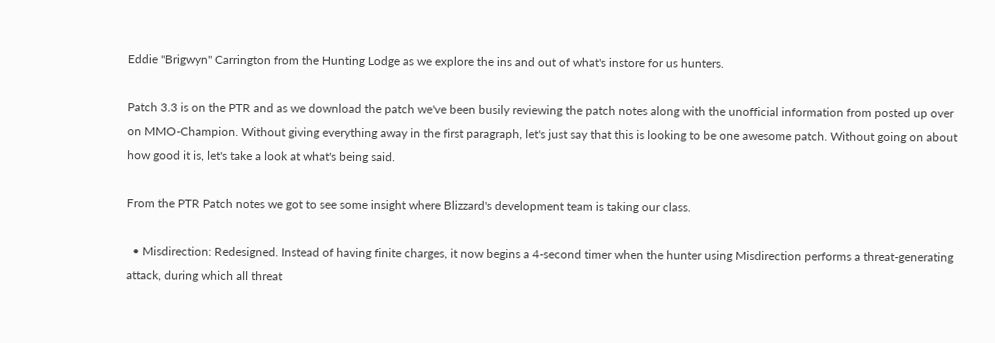Eddie "Brigwyn" Carrington from the Hunting Lodge as we explore the ins and out of what's instore for us hunters.

Patch 3.3 is on the PTR and as we download the patch we've been busily reviewing the patch notes along with the unofficial information from posted up over on MMO-Champion. Without giving everything away in the first paragraph, let's just say that this is looking to be one awesome patch. Without going on about how good it is, let's take a look at what's being said.

From the PTR Patch notes we got to see some insight where Blizzard's development team is taking our class.

  • Misdirection: Redesigned. Instead of having finite charges, it now begins a 4-second timer when the hunter using Misdirection performs a threat-generating attack, during which all threat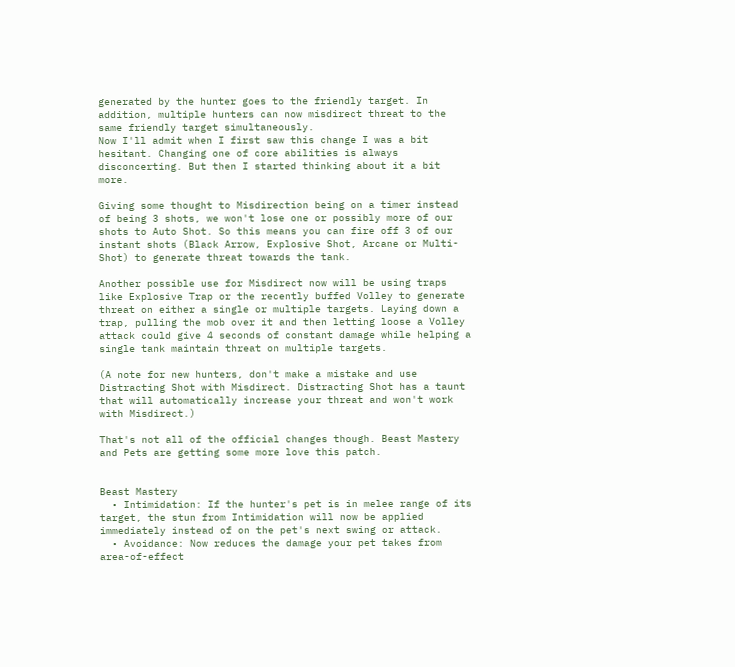generated by the hunter goes to the friendly target. In addition, multiple hunters can now misdirect threat to the same friendly target simultaneously.
Now I'll admit when I first saw this change I was a bit hesitant. Changing one of core abilities is always disconcerting. But then I started thinking about it a bit more.

Giving some thought to Misdirection being on a timer instead of being 3 shots, we won't lose one or possibly more of our shots to Auto Shot. So this means you can fire off 3 of our instant shots (Black Arrow, Explosive Shot, Arcane or Multi-Shot) to generate threat towards the tank.

Another possible use for Misdirect now will be using traps like Explosive Trap or the recently buffed Volley to generate threat on either a single or multiple targets. Laying down a trap, pulling the mob over it and then letting loose a Volley attack could give 4 seconds of constant damage while helping a single tank maintain threat on multiple targets.

(A note for new hunters, don't make a mistake and use Distracting Shot with Misdirect. Distracting Shot has a taunt that will automatically increase your threat and won't work with Misdirect.)

That's not all of the official changes though. Beast Mastery and Pets are getting some more love this patch.


Beast Mastery
  • Intimidation: If the hunter's pet is in melee range of its target, the stun from Intimidation will now be applied immediately instead of on the pet's next swing or attack.
  • Avoidance: Now reduces the damage your pet takes from area-of-effect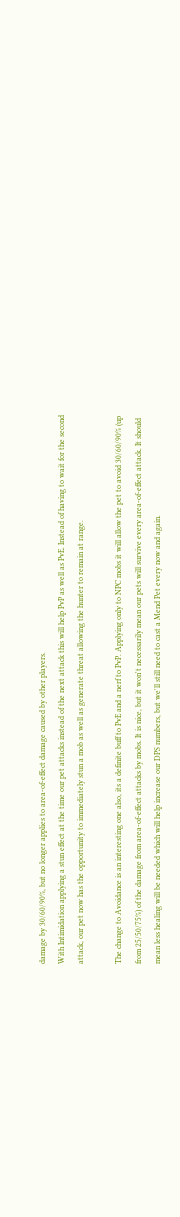damage by 30/60/90%, but no longer applies to area-of-effect damage caused by other players.
With Intimidation applying a stun effect at the time our pet attacks instead of the next attack this will help PvP as well as PvE. Instead of having to wait for the second attack, our pet now has the opportunity to immediately stun a mob as well as generate threat allowing the hunter to remain at range.

The change to Avoidance is an interesting one also, its a definite buff to PvE and a nerf to PvP. Applying only to NPC mobs it will allow the pet to avoid 30/60/90% (up from 25/50/75%) of the damage from area-of-effect attacks by mobs. It is nice, but it won't necessarily mean our pets will survive every area-of-effect attack. It should mean less healing will be needed which will help increase our DPS numbers, but we'll still need to cast a Mend Pet every now and again.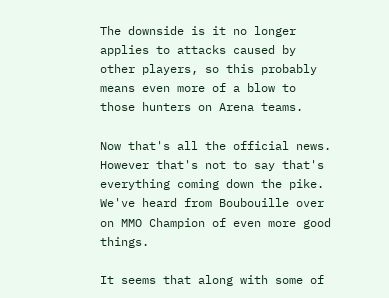The downside is it no longer applies to attacks caused by other players, so this probably means even more of a blow to those hunters on Arena teams.

Now that's all the official news. However that's not to say that's everything coming down the pike. We've heard from Boubouille over on MMO Champion of even more good things.

It seems that along with some of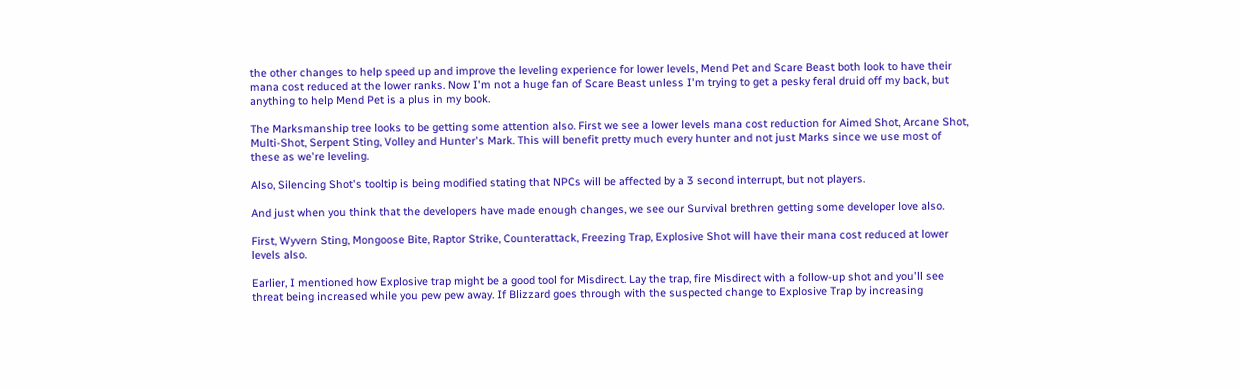the other changes to help speed up and improve the leveling experience for lower levels, Mend Pet and Scare Beast both look to have their mana cost reduced at the lower ranks. Now I'm not a huge fan of Scare Beast unless I'm trying to get a pesky feral druid off my back, but anything to help Mend Pet is a plus in my book.

The Marksmanship tree looks to be getting some attention also. First we see a lower levels mana cost reduction for Aimed Shot, Arcane Shot, Multi-Shot, Serpent Sting, Volley and Hunter's Mark. This will benefit pretty much every hunter and not just Marks since we use most of these as we're leveling.

Also, Silencing Shot's tooltip is being modified stating that NPCs will be affected by a 3 second interrupt, but not players.

And just when you think that the developers have made enough changes, we see our Survival brethren getting some developer love also.

First, Wyvern Sting, Mongoose Bite, Raptor Strike, Counterattack, Freezing Trap, Explosive Shot will have their mana cost reduced at lower levels also.

Earlier, I mentioned how Explosive trap might be a good tool for Misdirect. Lay the trap, fire Misdirect with a follow-up shot and you'll see threat being increased while you pew pew away. If Blizzard goes through with the suspected change to Explosive Trap by increasing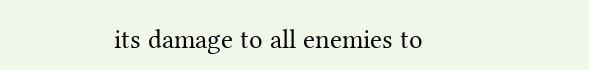its damage to all enemies to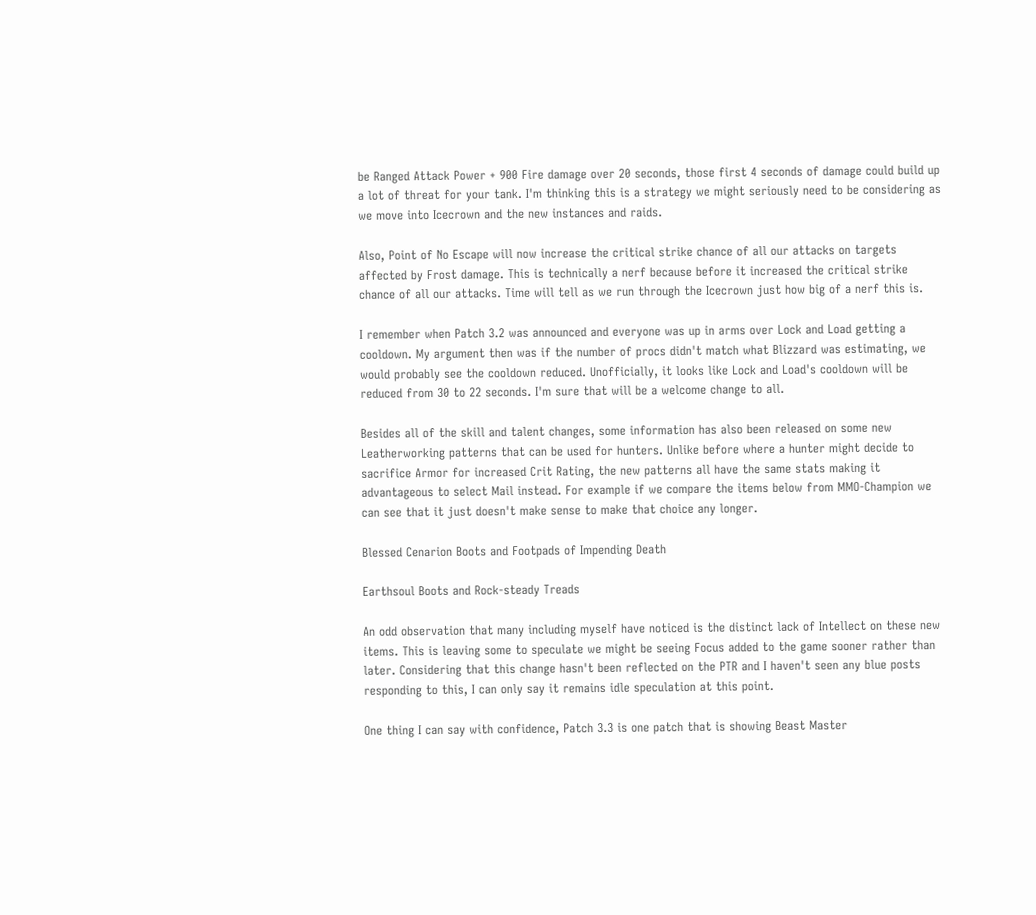be Ranged Attack Power + 900 Fire damage over 20 seconds, those first 4 seconds of damage could build up a lot of threat for your tank. I'm thinking this is a strategy we might seriously need to be considering as we move into Icecrown and the new instances and raids.

Also, Point of No Escape will now increase the critical strike chance of all our attacks on targets affected by Frost damage. This is technically a nerf because before it increased the critical strike chance of all our attacks. Time will tell as we run through the Icecrown just how big of a nerf this is.

I remember when Patch 3.2 was announced and everyone was up in arms over Lock and Load getting a cooldown. My argument then was if the number of procs didn't match what Blizzard was estimating, we would probably see the cooldown reduced. Unofficially, it looks like Lock and Load's cooldown will be reduced from 30 to 22 seconds. I'm sure that will be a welcome change to all.

Besides all of the skill and talent changes, some information has also been released on some new Leatherworking patterns that can be used for hunters. Unlike before where a hunter might decide to sacrifice Armor for increased Crit Rating, the new patterns all have the same stats making it advantageous to select Mail instead. For example if we compare the items below from MMO-Champion we can see that it just doesn't make sense to make that choice any longer.

Blessed Cenarion Boots and Footpads of Impending Death

Earthsoul Boots and Rock-steady Treads

An odd observation that many including myself have noticed is the distinct lack of Intellect on these new items. This is leaving some to speculate we might be seeing Focus added to the game sooner rather than later. Considering that this change hasn't been reflected on the PTR and I haven't seen any blue posts responding to this, I can only say it remains idle speculation at this point.

One thing I can say with confidence, Patch 3.3 is one patch that is showing Beast Master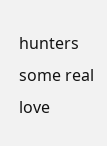hunters some real love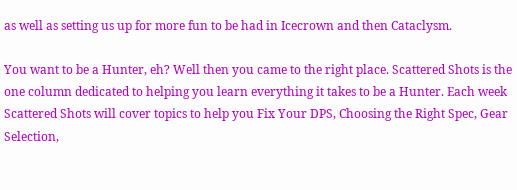as well as setting us up for more fun to be had in Icecrown and then Cataclysm.

You want to be a Hunter, eh? Well then you came to the right place. Scattered Shots is the one column dedicated to helping you learn everything it takes to be a Hunter. Each week Scattered Shots will cover topics to help you Fix Your DPS, Choosing the Right Spec, Gear Selection,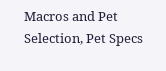Macros and Pet Selection, Pet Specs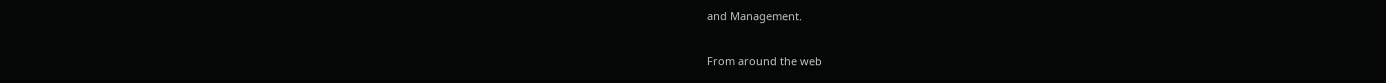and Management.

From around the web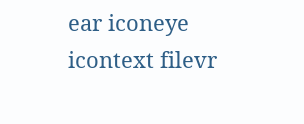ear iconeye icontext filevr